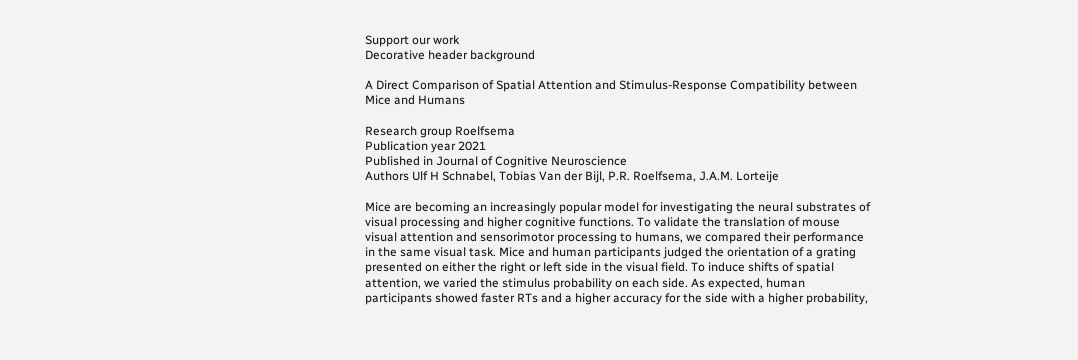Support our work
Decorative header background

A Direct Comparison of Spatial Attention and Stimulus-Response Compatibility between Mice and Humans

Research group Roelfsema
Publication year 2021
Published in Journal of Cognitive Neuroscience
Authors Ulf H Schnabel, Tobias Van der Bijl, P.R. Roelfsema, J.A.M. Lorteije

Mice are becoming an increasingly popular model for investigating the neural substrates of visual processing and higher cognitive functions. To validate the translation of mouse visual attention and sensorimotor processing to humans, we compared their performance in the same visual task. Mice and human participants judged the orientation of a grating presented on either the right or left side in the visual field. To induce shifts of spatial attention, we varied the stimulus probability on each side. As expected, human participants showed faster RTs and a higher accuracy for the side with a higher probability,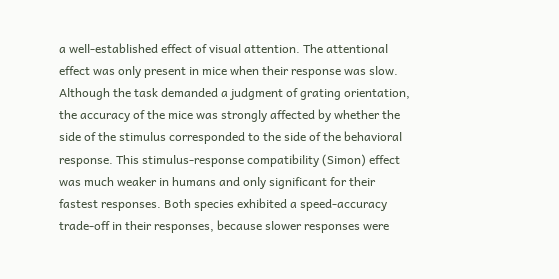a well-established effect of visual attention. The attentional effect was only present in mice when their response was slow. Although the task demanded a judgment of grating orientation, the accuracy of the mice was strongly affected by whether the side of the stimulus corresponded to the side of the behavioral response. This stimulus-response compatibility (Simon) effect was much weaker in humans and only significant for their fastest responses. Both species exhibited a speed-accuracy trade-off in their responses, because slower responses were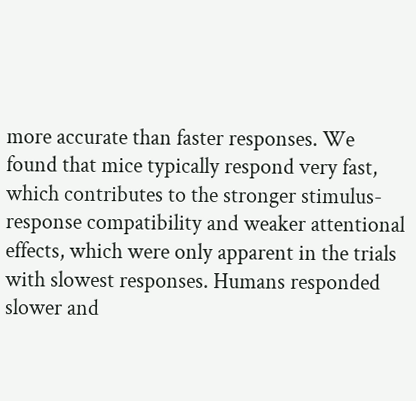more accurate than faster responses. We found that mice typically respond very fast, which contributes to the stronger stimulus-response compatibility and weaker attentional effects, which were only apparent in the trials with slowest responses. Humans responded slower and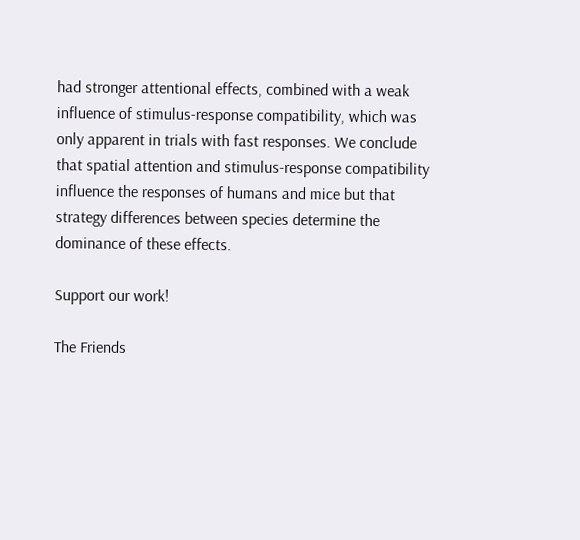had stronger attentional effects, combined with a weak influence of stimulus-response compatibility, which was only apparent in trials with fast responses. We conclude that spatial attention and stimulus-response compatibility influence the responses of humans and mice but that strategy differences between species determine the dominance of these effects.

Support our work!

The Friends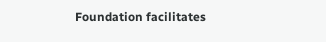Foundation facilitates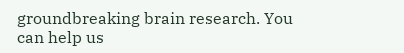groundbreaking brain research. You can help us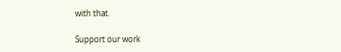with that.

Support our work